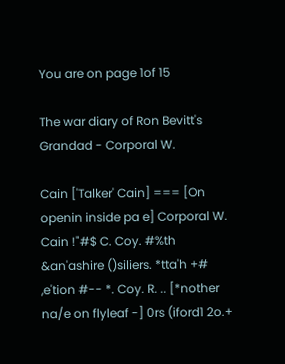You are on page 1of 15

The war diary of Ron Bevitt's Grandad - Corporal W.

Cain ['Talker' Cain] === [On openin inside pa e] Corporal W. Cain !"#$ C. Coy. #%th &an'ashire ()siliers. *tta'h +# ,e'tion #-- *. Coy. R. .. [*nother na/e on flyleaf -] 0rs (iford1 2o.+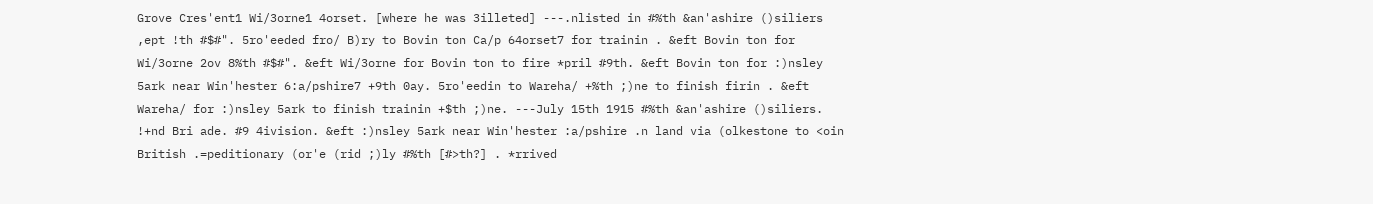Grove Cres'ent1 Wi/3orne1 4orset. [where he was 3illeted] ---.nlisted in #%th &an'ashire ()siliers ,ept !th #$#". 5ro'eeded fro/ B)ry to Bovin ton Ca/p 64orset7 for trainin . &eft Bovin ton for Wi/3orne 2ov 8%th #$#". &eft Wi/3orne for Bovin ton to fire *pril #9th. &eft Bovin ton for :)nsley 5ark near Win'hester 6:a/pshire7 +9th 0ay. 5ro'eedin to Wareha/ +%th ;)ne to finish firin . &eft Wareha/ for :)nsley 5ark to finish trainin +$th ;)ne. ---July 15th 1915 #%th &an'ashire ()siliers. !+nd Bri ade. #9 4ivision. &eft :)nsley 5ark near Win'hester :a/pshire .n land via (olkestone to <oin British .=peditionary (or'e (rid ;)ly #%th [#>th?] . *rrived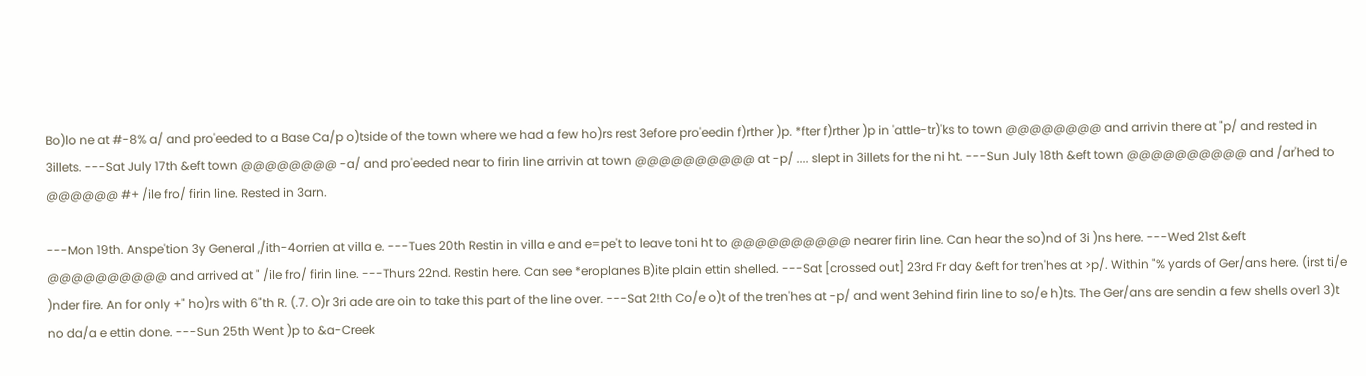Bo)lo ne at #-8% a/ and pro'eeded to a Base Ca/p o)tside of the town where we had a few ho)rs rest 3efore pro'eedin f)rther )p. *fter f)rther )p in 'attle-tr)'ks to town @@@@@@@@ and arrivin there at "p/ and rested in 3illets. ---Sat July 17th &eft town @@@@@@@@ -a/ and pro'eeded near to firin line arrivin at town @@@@@@@@@@ at -p/ .... slept in 3illets for the ni ht. ---Sun July 18th &eft town @@@@@@@@@@ and /ar'hed to @@@@@@ #+ /ile fro/ firin line. Rested in 3arn.

---Mon 19th. Anspe'tion 3y General ,/ith-4orrien at villa e. ---Tues 20th Restin in villa e and e=pe't to leave toni ht to @@@@@@@@@@ nearer firin line. Can hear the so)nd of 3i )ns here. ---Wed 21st &eft @@@@@@@@@@ and arrived at " /ile fro/ firin line. ---Thurs 22nd. Restin here. Can see *eroplanes B)ite plain ettin shelled. ---Sat [crossed out] 23rd Fr day &eft for tren'hes at >p/. Within "% yards of Ger/ans here. (irst ti/e )nder fire. An for only +" ho)rs with 6"th R. (.7. O)r 3ri ade are oin to take this part of the line over. ---Sat 2!th Co/e o)t of the tren'hes at -p/ and went 3ehind firin line to so/e h)ts. The Ger/ans are sendin a few shells over1 3)t no da/a e ettin done. ---Sun 25th Went )p to &a-Creek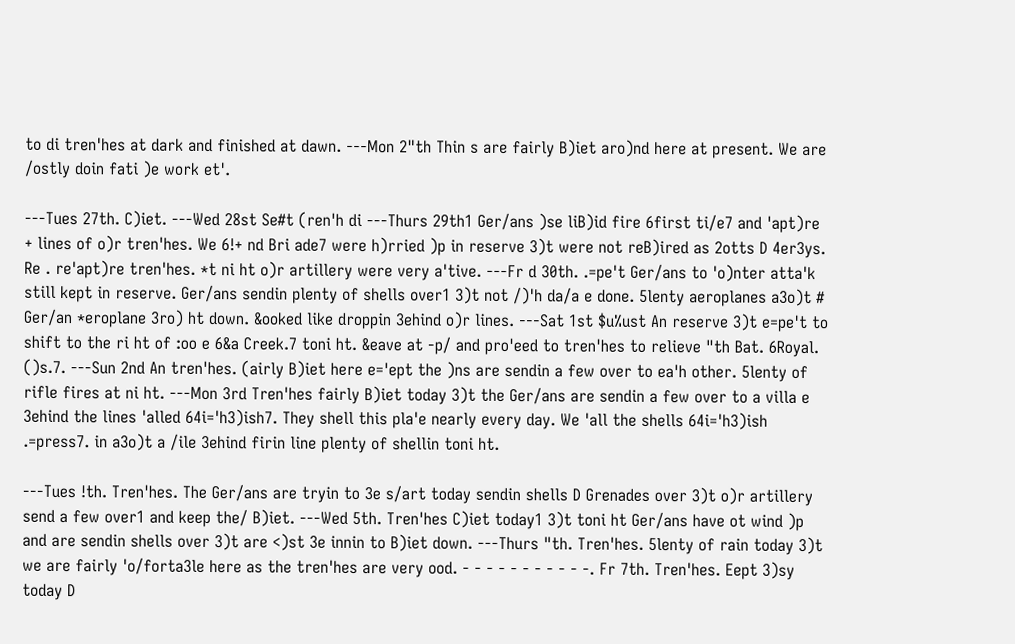to di tren'hes at dark and finished at dawn. ---Mon 2"th Thin s are fairly B)iet aro)nd here at present. We are /ostly doin fati )e work et'.

---Tues 27th. C)iet. ---Wed 28st Se#t (ren'h di ---Thurs 29th1 Ger/ans )se liB)id fire 6first ti/e7 and 'apt)re + lines of o)r tren'hes. We 6!+ nd Bri ade7 were h)rried )p in reserve 3)t were not reB)ired as 2otts D 4er3ys. Re . re'apt)re tren'hes. *t ni ht o)r artillery were very a'tive. ---Fr d 30th. .=pe't Ger/ans to 'o)nter atta'k still kept in reserve. Ger/ans sendin plenty of shells over1 3)t not /)'h da/a e done. 5lenty aeroplanes a3o)t # Ger/an *eroplane 3ro) ht down. &ooked like droppin 3ehind o)r lines. ---Sat 1st $u%ust An reserve 3)t e=pe't to shift to the ri ht of :oo e 6&a Creek.7 toni ht. &eave at -p/ and pro'eed to tren'hes to relieve "th Bat. 6Royal. ()s.7. ---Sun 2nd An tren'hes. (airly B)iet here e='ept the )ns are sendin a few over to ea'h other. 5lenty of rifle fires at ni ht. ---Mon 3rd Tren'hes fairly B)iet today 3)t the Ger/ans are sendin a few over to a villa e 3ehind the lines 'alled 64i='h3)ish7. They shell this pla'e nearly every day. We 'all the shells 64i='h3)ish .=press7. in a3o)t a /ile 3ehind firin line plenty of shellin toni ht.

---Tues !th. Tren'hes. The Ger/ans are tryin to 3e s/art today sendin shells D Grenades over 3)t o)r artillery send a few over1 and keep the/ B)iet. ---Wed 5th. Tren'hes C)iet today1 3)t toni ht Ger/ans have ot wind )p and are sendin shells over 3)t are <)st 3e innin to B)iet down. ---Thurs "th. Tren'hes. 5lenty of rain today 3)t we are fairly 'o/forta3le here as the tren'hes are very ood. - - - - - - - - - - -. Fr 7th. Tren'hes. Eept 3)sy today D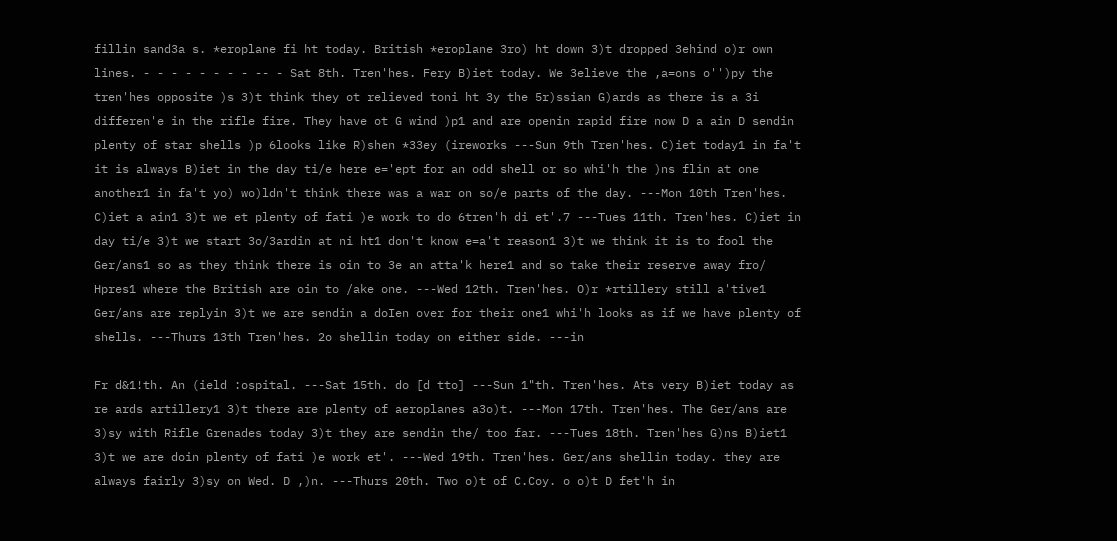fillin sand3a s. *eroplane fi ht today. British *eroplane 3ro) ht down 3)t dropped 3ehind o)r own lines. - - - - - - - - -- - Sat 8th. Tren'hes. Fery B)iet today. We 3elieve the ,a=ons o'')py the tren'hes opposite )s 3)t think they ot relieved toni ht 3y the 5r)ssian G)ards as there is a 3i differen'e in the rifle fire. They have ot G wind )p1 and are openin rapid fire now D a ain D sendin plenty of star shells )p 6looks like R)shen *33ey (ireworks ---Sun 9th Tren'hes. C)iet today1 in fa't it is always B)iet in the day ti/e here e='ept for an odd shell or so whi'h the )ns flin at one another1 in fa't yo) wo)ldn't think there was a war on so/e parts of the day. ---Mon 10th Tren'hes. C)iet a ain1 3)t we et plenty of fati )e work to do 6tren'h di et'.7 ---Tues 11th. Tren'hes. C)iet in day ti/e 3)t we start 3o/3ardin at ni ht1 don't know e=a't reason1 3)t we think it is to fool the Ger/ans1 so as they think there is oin to 3e an atta'k here1 and so take their reserve away fro/ Hpres1 where the British are oin to /ake one. ---Wed 12th. Tren'hes. O)r *rtillery still a'tive1 Ger/ans are replyin 3)t we are sendin a doIen over for their one1 whi'h looks as if we have plenty of shells. ---Thurs 13th Tren'hes. 2o shellin today on either side. ---in

Fr d&1!th. An (ield :ospital. ---Sat 15th. do [d tto] ---Sun 1"th. Tren'hes. Ats very B)iet today as re ards artillery1 3)t there are plenty of aeroplanes a3o)t. ---Mon 17th. Tren'hes. The Ger/ans are 3)sy with Rifle Grenades today 3)t they are sendin the/ too far. ---Tues 18th. Tren'hes G)ns B)iet1 3)t we are doin plenty of fati )e work et'. ---Wed 19th. Tren'hes. Ger/ans shellin today. they are always fairly 3)sy on Wed. D ,)n. ---Thurs 20th. Two o)t of C.Coy. o o)t D fet'h in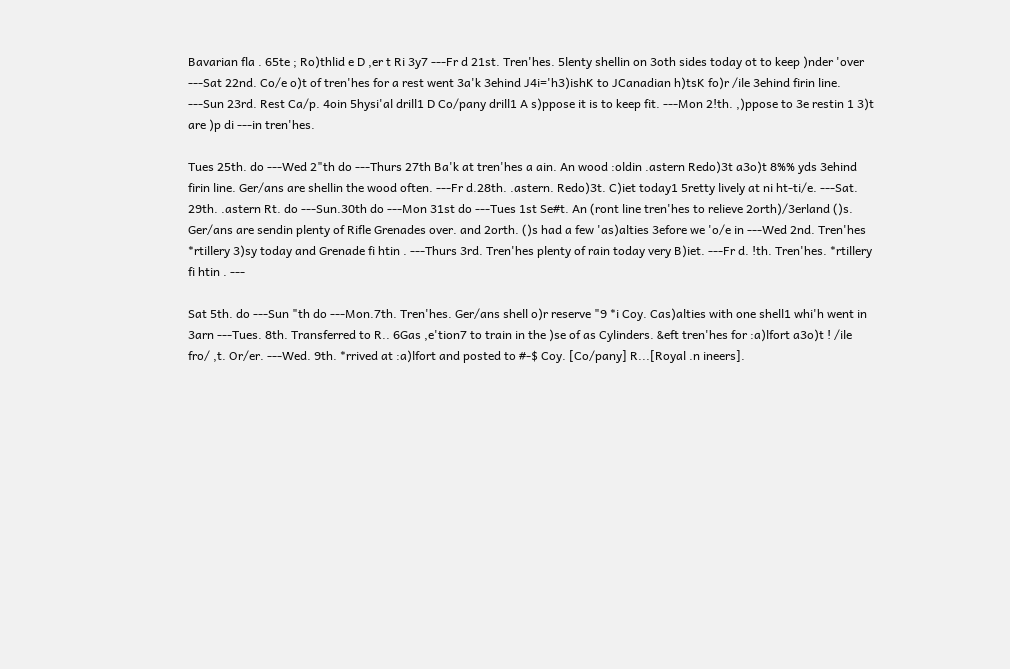Bavarian fla . 65te ; Ro)thlid e D ,er t Ri 3y7 ---Fr d 21st. Tren'hes. 5lenty shellin on 3oth sides today ot to keep )nder 'over ---Sat 22nd. Co/e o)t of tren'hes for a rest went 3a'k 3ehind J4i='h3)ishK to JCanadian h)tsK fo)r /ile 3ehind firin line. ---Sun 23rd. Rest Ca/p. 4oin 5hysi'al drill1 D Co/pany drill1 A s)ppose it is to keep fit. ---Mon 2!th. ,)ppose to 3e restin 1 3)t are )p di ---in tren'hes.

Tues 25th. do ---Wed 2"th do ---Thurs 27th Ba'k at tren'hes a ain. An wood :oldin .astern Redo)3t a3o)t 8%% yds 3ehind firin line. Ger/ans are shellin the wood often. ---Fr d.28th. .astern. Redo)3t. C)iet today1 5retty lively at ni ht-ti/e. ---Sat. 29th. .astern Rt. do ---Sun.30th do ---Mon 31st do ---Tues 1st Se#t. An (ront line tren'hes to relieve 2orth)/3erland ()s. Ger/ans are sendin plenty of Rifle Grenades over. and 2orth. ()s had a few 'as)alties 3efore we 'o/e in ---Wed 2nd. Tren'hes *rtillery 3)sy today and Grenade fi htin . ---Thurs 3rd. Tren'hes plenty of rain today very B)iet. ---Fr d. !th. Tren'hes. *rtillery fi htin . ---

Sat 5th. do ---Sun "th do ---Mon.7th. Tren'hes. Ger/ans shell o)r reserve "9 *i Coy. Cas)alties with one shell1 whi'h went in 3arn ---Tues. 8th. Transferred to R.. 6Gas ,e'tion7 to train in the )se of as Cylinders. &eft tren'hes for :a)lfort a3o)t ! /ile fro/ ,t. Or/er. ---Wed. 9th. *rrived at :a)lfort and posted to #-$ Coy. [Co/pany] R...[Royal .n ineers].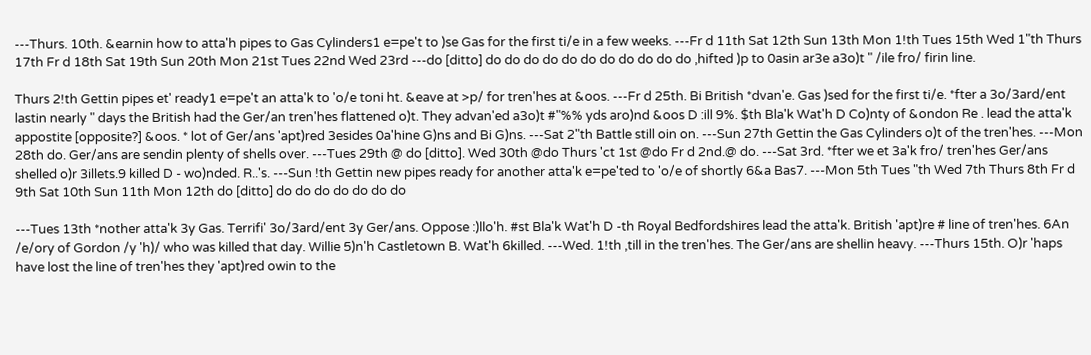---Thurs. 10th. &earnin how to atta'h pipes to Gas Cylinders1 e=pe't to )se Gas for the first ti/e in a few weeks. ---Fr d 11th Sat 12th Sun 13th Mon 1!th Tues 15th Wed 1"th Thurs 17th Fr d 18th Sat 19th Sun 20th Mon 21st Tues 22nd Wed 23rd ---do [ditto] do do do do do do do do do do do ,hifted )p to 0asin ar3e a3o)t " /ile fro/ firin line.

Thurs 2!th Gettin pipes et' ready1 e=pe't an atta'k to 'o/e toni ht. &eave at >p/ for tren'hes at &oos. ---Fr d 25th. Bi British *dvan'e. Gas )sed for the first ti/e. *fter a 3o/3ard/ent lastin nearly " days the British had the Ger/an tren'hes flattened o)t. They advan'ed a3o)t #"%% yds aro)nd &oos D :ill 9%. $th Bla'k Wat'h D Co)nty of &ondon Re . lead the atta'k appostite [opposite?] &oos. * lot of Ger/ans 'apt)red 3esides 0a'hine G)ns and Bi G)ns. ---Sat 2"th Battle still oin on. ---Sun 27th Gettin the Gas Cylinders o)t of the tren'hes. ---Mon 28th do. Ger/ans are sendin plenty of shells over. ---Tues 29th @ do [ditto]. Wed 30th @do Thurs 'ct 1st @do Fr d 2nd.@ do. ---Sat 3rd. *fter we et 3a'k fro/ tren'hes Ger/ans shelled o)r 3illets.9 killed D - wo)nded. R..'s. ---Sun !th Gettin new pipes ready for another atta'k e=pe'ted to 'o/e of shortly 6&a Bas7. ---Mon 5th Tues "th Wed 7th Thurs 8th Fr d 9th Sat 10th Sun 11th Mon 12th do [ditto] do do do do do do do

---Tues 13th *nother atta'k 3y Gas. Terrifi' 3o/3ard/ent 3y Ger/ans. Oppose :)llo'h. #st Bla'k Wat'h D -th Royal Bedfordshires lead the atta'k. British 'apt)re # line of tren'hes. 6An /e/ory of Gordon /y 'h)/ who was killed that day. Willie 5)n'h Castletown B. Wat'h 6killed. ---Wed. 1!th ,till in the tren'hes. The Ger/ans are shellin heavy. ---Thurs 15th. O)r 'haps have lost the line of tren'hes they 'apt)red owin to the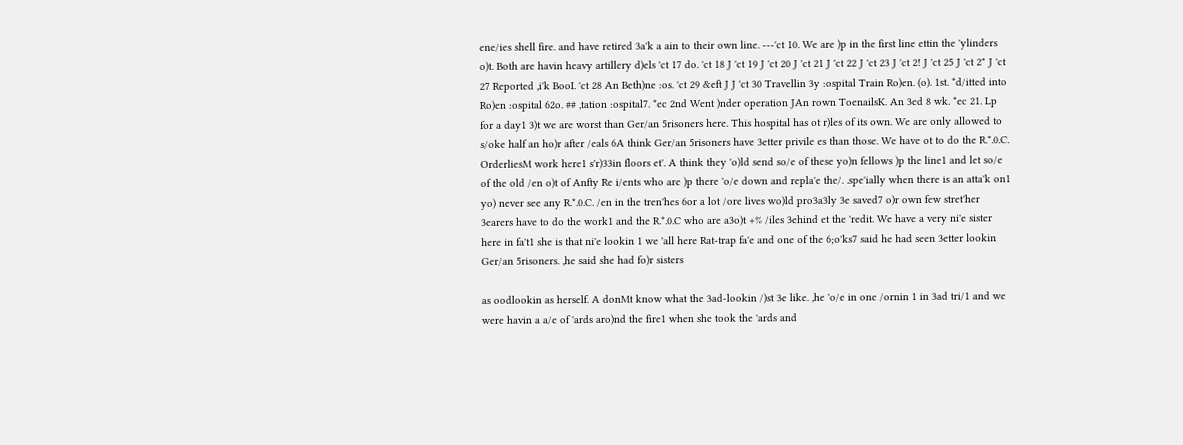ene/ies shell fire. and have retired 3a'k a ain to their own line. ---'ct 10. We are )p in the first line ettin the 'ylinders o)t. Both are havin heavy artillery d)els 'ct 17 do. 'ct 18 J 'ct 19 J 'ct 20 J 'ct 21 J 'ct 22 J 'ct 23 J 'ct 2! J 'ct 25 J 'ct 2" J 'ct 27 Reported ,i'k BooI. 'ct 28 An Beth)ne :os. 'ct 29 &eft J J 'ct 30 Travellin 3y :ospital Train Ro)en. (o). 1st. *d/itted into Ro)en :ospital 62o. ## ,tation :ospital7. *ec 2nd Went )nder operation JAn rown ToenailsK. An 3ed 8 wk. *ec 21. Lp for a day1 3)t we are worst than Ger/an 5risoners here. This hospital has ot r)les of its own. We are only allowed to s/oke half an ho)r after /eals 6A think Ger/an 5risoners have 3etter privile es than those. We have ot to do the R.*.0.C. OrderliesM work here1 s'r)33in floors et'. A think they 'o)ld send so/e of these yo)n fellows )p the line1 and let so/e of the old /en o)t of Anfty Re i/ents who are )p there 'o/e down and repla'e the/. .spe'ially when there is an atta'k on1 yo) never see any R.*.0.C. /en in the tren'hes 6or a lot /ore lives wo)ld pro3a3ly 3e saved7 o)r own few stret'her 3earers have to do the work1 and the R.*.0.C who are a3o)t +% /iles 3ehind et the 'redit. We have a very ni'e sister here in fa't1 she is that ni'e lookin 1 we 'all here Rat-trap fa'e and one of the 6;o'ks7 said he had seen 3etter lookin Ger/an 5risoners. ,he said she had fo)r sisters

as oodlookin as herself. A donMt know what the 3ad-lookin /)st 3e like. ,he 'o/e in one /ornin 1 in 3ad tri/1 and we were havin a a/e of 'ards aro)nd the fire1 when she took the 'ards and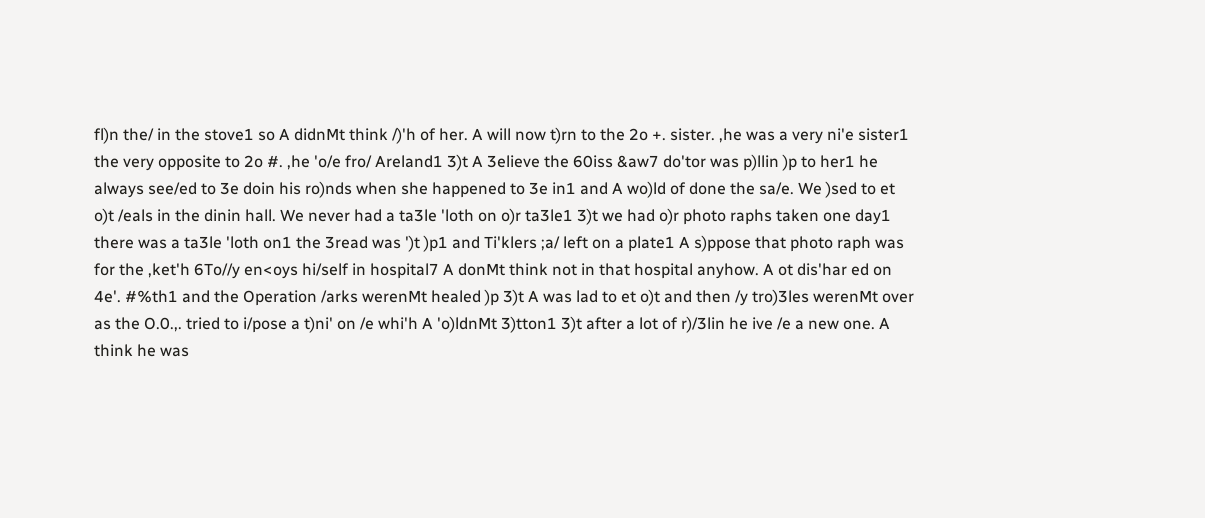fl)n the/ in the stove1 so A didnMt think /)'h of her. A will now t)rn to the 2o +. sister. ,he was a very ni'e sister1 the very opposite to 2o #. ,he 'o/e fro/ Areland1 3)t A 3elieve the 60iss &aw7 do'tor was p)llin )p to her1 he always see/ed to 3e doin his ro)nds when she happened to 3e in1 and A wo)ld of done the sa/e. We )sed to et o)t /eals in the dinin hall. We never had a ta3le 'loth on o)r ta3le1 3)t we had o)r photo raphs taken one day1 there was a ta3le 'loth on1 the 3read was ')t )p1 and Ti'klers ;a/ left on a plate1 A s)ppose that photo raph was for the ,ket'h 6To//y en<oys hi/self in hospital7 A donMt think not in that hospital anyhow. A ot dis'har ed on 4e'. #%th1 and the Operation /arks werenMt healed )p 3)t A was lad to et o)t and then /y tro)3les werenMt over as the O.0.,. tried to i/pose a t)ni' on /e whi'h A 'o)ldnMt 3)tton1 3)t after a lot of r)/3lin he ive /e a new one. A think he was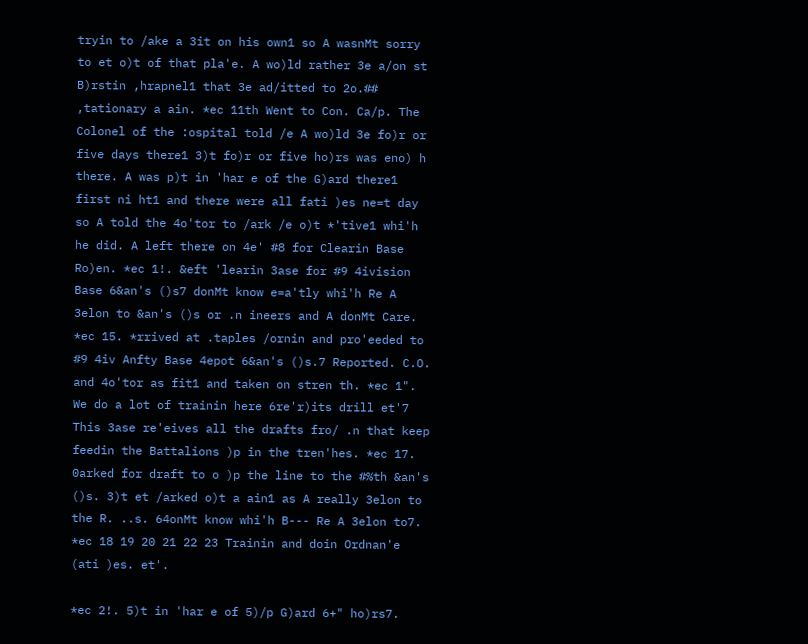tryin to /ake a 3it on his own1 so A wasnMt sorry to et o)t of that pla'e. A wo)ld rather 3e a/on st B)rstin ,hrapnel1 that 3e ad/itted to 2o.## ,tationary a ain. *ec 11th Went to Con. Ca/p. The Colonel of the :ospital told /e A wo)ld 3e fo)r or five days there1 3)t fo)r or five ho)rs was eno) h there. A was p)t in 'har e of the G)ard there1 first ni ht1 and there were all fati )es ne=t day so A told the 4o'tor to /ark /e o)t *'tive1 whi'h he did. A left there on 4e' #8 for Clearin Base Ro)en. *ec 1!. &eft 'learin 3ase for #9 4ivision Base 6&an's ()s7 donMt know e=a'tly whi'h Re A 3elon to &an's ()s or .n ineers and A donMt Care. *ec 15. *rrived at .taples /ornin and pro'eeded to #9 4iv Anfty Base 4epot 6&an's ()s.7 Reported. C.O. and 4o'tor as fit1 and taken on stren th. *ec 1". We do a lot of trainin here 6re'r)its drill et'7 This 3ase re'eives all the drafts fro/ .n that keep feedin the Battalions )p in the tren'hes. *ec 17. 0arked for draft to o )p the line to the #%th &an's ()s. 3)t et /arked o)t a ain1 as A really 3elon to the R. ..s. 64onMt know whi'h B--- Re A 3elon to7. *ec 18 19 20 21 22 23 Trainin and doin Ordnan'e (ati )es. et'.

*ec 2!. 5)t in 'har e of 5)/p G)ard 6+" ho)rs7.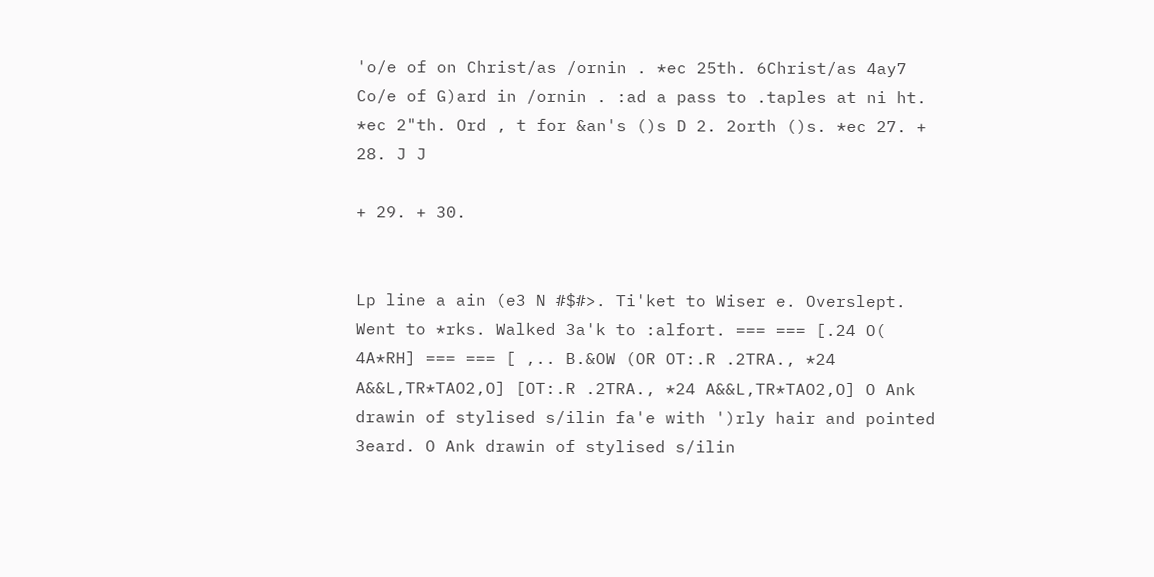'o/e of on Christ/as /ornin . *ec 25th. 6Christ/as 4ay7 Co/e of G)ard in /ornin . :ad a pass to .taples at ni ht. *ec 2"th. Ord , t for &an's ()s D 2. 2orth ()s. *ec 27. + 28. J J

+ 29. + 30.


Lp line a ain (e3 N #$#>. Ti'ket to Wiser e. Overslept. Went to *rks. Walked 3a'k to :alfort. === === [.24 O( 4A*RH] === === [ ,.. B.&OW (OR OT:.R .2TRA., *24 A&&L,TR*TAO2,O] [OT:.R .2TRA., *24 A&&L,TR*TAO2,O] O Ank drawin of stylised s/ilin fa'e with ')rly hair and pointed 3eard. O Ank drawin of stylised s/ilin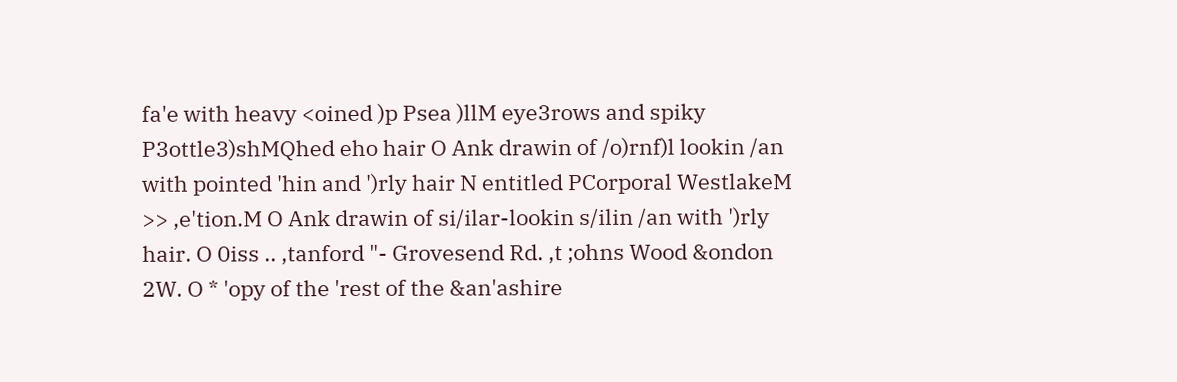fa'e with heavy <oined )p Psea )llM eye3rows and spiky P3ottle3)shMQhed eho hair O Ank drawin of /o)rnf)l lookin /an with pointed 'hin and ')rly hair N entitled PCorporal WestlakeM >> ,e'tion.M O Ank drawin of si/ilar-lookin s/ilin /an with ')rly hair. O 0iss .. ,tanford "- Grovesend Rd. ,t ;ohns Wood &ondon 2W. O * 'opy of the 'rest of the &an'ashire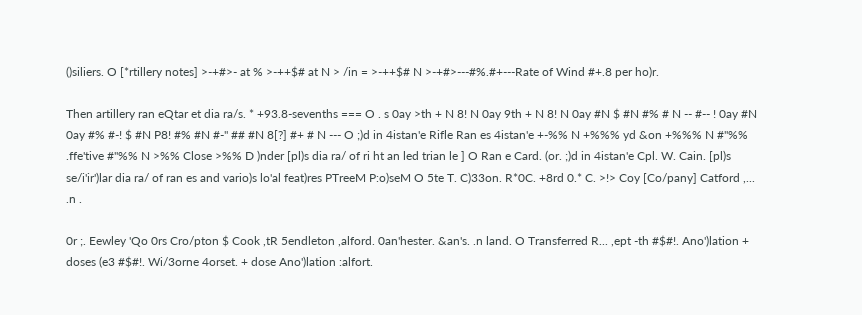()siliers. O [*rtillery notes] >-+#>- at % >-++$# at N > /in = >-++$# N >-+#>---#%.#+---Rate of Wind #+.8 per ho)r.

Then artillery ran eQtar et dia ra/s. * +93.8-sevenths === O . s 0ay >th + N 8! N 0ay 9th + N 8! N 0ay #N $ #N #% # N -- #-- ! 0ay #N 0ay #% #-! $ #N P8! #% #N #-" ## #N 8[?] #+ # N --- O ;)d in 4istan'e Rifle Ran es 4istan'e +-%% N +%%% yd &on +%%% N #"%% .ffe'tive #"%% N >%% Close >%% D )nder [pl)s dia ra/ of ri ht an led trian le ] O Ran e Card. (or. ;)d in 4istan'e Cpl. W. Cain. [pl)s se/i'ir')lar dia ra/ of ran es and vario)s lo'al feat)res PTreeM P:o)seM O 5te T. C)33on. R*0C. +8rd 0.* C. >!> Coy [Co/pany] Catford ,... .n .

0r ;. Eewley 'Qo 0rs Cro/pton $ Cook ,tR 5endleton ,alford. 0an'hester. &an's. .n land. O Transferred R... ,ept -th #$#!. Ano')lation + doses (e3 #$#!. Wi/3orne 4orset. + dose Ano')lation :alfort.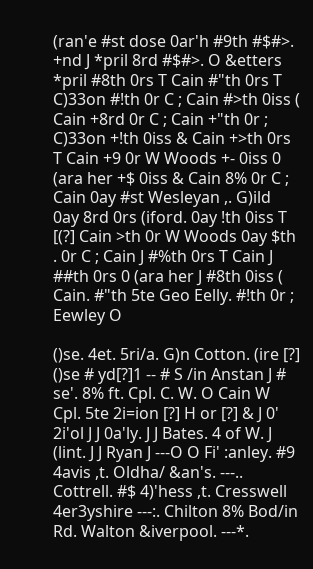(ran'e #st dose 0ar'h #9th #$#>. +nd J *pril 8rd #$#>. O &etters *pril #8th 0rs T Cain #"th 0rs T C)33on #!th 0r C ; Cain #>th 0iss ( Cain +8rd 0r C ; Cain +"th 0r ; C)33on +!th 0iss & Cain +>th 0rs T Cain +9 0r W Woods +- 0iss 0 (ara her +$ 0iss & Cain 8% 0r C ; Cain 0ay #st Wesleyan ,. G)ild 0ay 8rd 0rs (iford. 0ay !th 0iss T [(?] Cain >th 0r W Woods 0ay $th . 0r C ; Cain J #%th 0rs T Cain J ##th 0rs 0 (ara her J #8th 0iss ( Cain. #"th 5te Geo Eelly. #!th 0r ; Eewley O

()se. 4et. 5ri/a. G)n Cotton. (ire [?] ()se # yd[?]1 -- # S /in Anstan J # se'. 8% ft. Cpl. C. W. O Cain W Cpl. 5te 2i=ion [?] H or [?] & J 0' 2i'ol J J 0a'ly. J J Bates. 4 of W. J (lint. J J Ryan J ---O O Fi' :anley. #9 4avis ,t. Oldha/ &an's. ---.. Cottrell. #$ 4)'hess ,t. Cresswell 4er3yshire ---:. Chilton 8% Bod/in Rd. Walton &iverpool. ---*.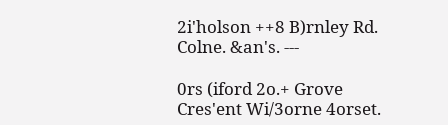2i'holson ++8 B)rnley Rd. Colne. &an's. ---

0rs (iford 2o.+ Grove Cres'ent Wi/3orne 4orset.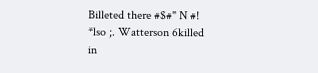Billeted there #$#" N #! *lso ;. Watterson 6killed in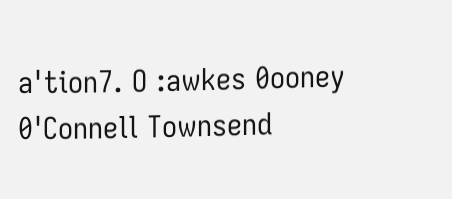a'tion7. O :awkes 0ooney 0'Connell Townsend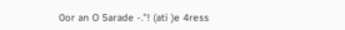0or an O 5arade -."! (ati )e 4ress